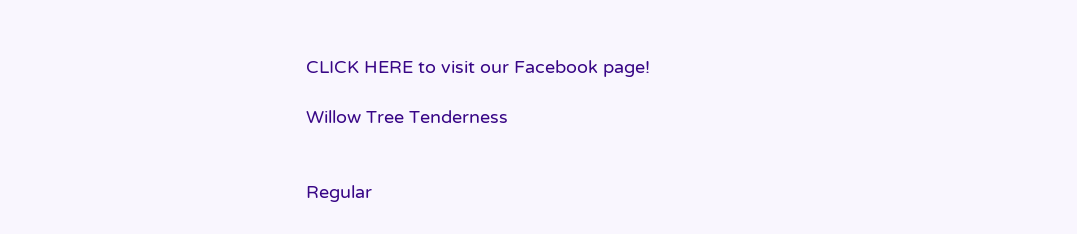CLICK HERE to visit our Facebook page!

Willow Tree Tenderness


Regular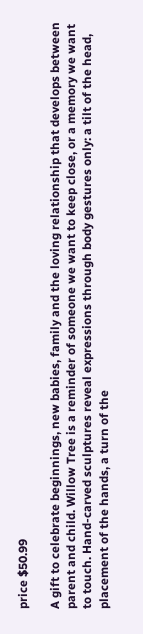price $50.99

A gift to celebrate beginnings, new babies, family and the loving relationship that develops between parent and child. Willow Tree is a reminder of someone we want to keep close, or a memory we want to touch. Hand-carved sculptures reveal expressions through body gestures only: a tilt of the head, placement of the hands, a turn of the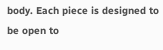body. Each piece is designed to be open to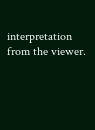interpretation from the viewer.